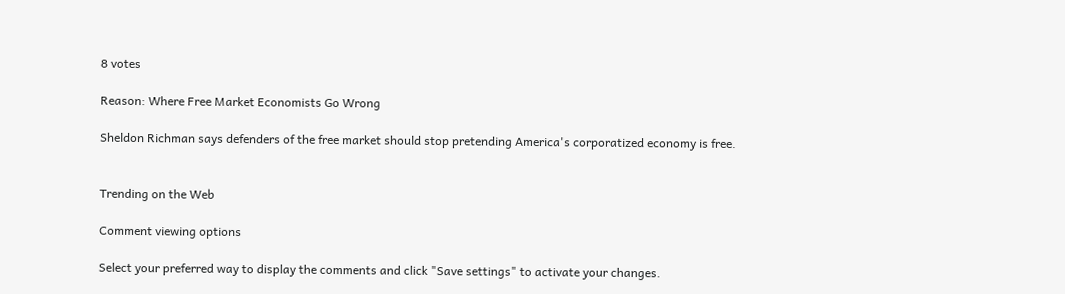8 votes

Reason: Where Free Market Economists Go Wrong

Sheldon Richman says defenders of the free market should stop pretending America's corporatized economy is free.


Trending on the Web

Comment viewing options

Select your preferred way to display the comments and click "Save settings" to activate your changes.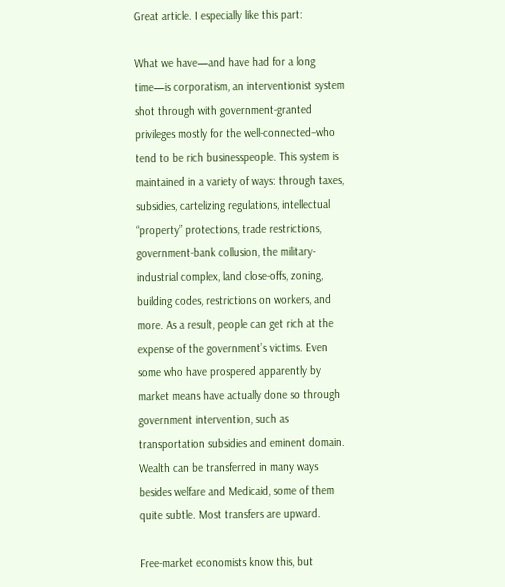Great article. I especially like this part:

What we have—and have had for a long time—is corporatism, an interventionist system shot through with government-granted privileges mostly for the well-connected–who tend to be rich businesspeople. This system is maintained in a variety of ways: through taxes, subsidies, cartelizing regulations, intellectual “property” protections, trade restrictions, government-bank collusion, the military-industrial complex, land close-offs, zoning, building codes, restrictions on workers, and more. As a result, people can get rich at the expense of the government’s victims. Even some who have prospered apparently by market means have actually done so through government intervention, such as transportation subsidies and eminent domain. Wealth can be transferred in many ways besides welfare and Medicaid, some of them quite subtle. Most transfers are upward.

Free-market economists know this, but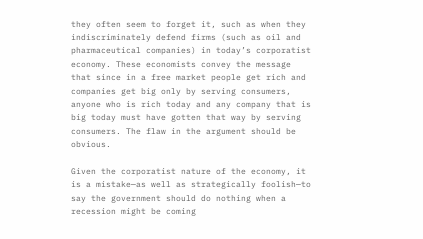they often seem to forget it, such as when they indiscriminately defend firms (such as oil and pharmaceutical companies) in today’s corporatist economy. These economists convey the message that since in a free market people get rich and companies get big only by serving consumers, anyone who is rich today and any company that is big today must have gotten that way by serving consumers. The flaw in the argument should be obvious.

Given the corporatist nature of the economy, it is a mistake—as well as strategically foolish—to say the government should do nothing when a recession might be coming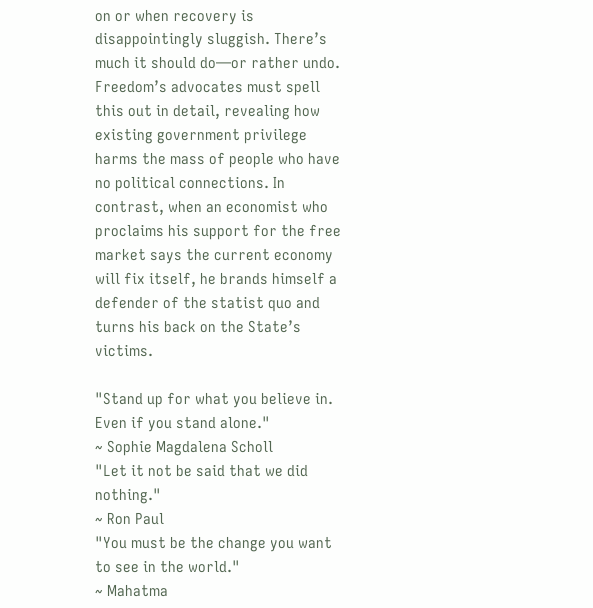on or when recovery is disappointingly sluggish. There’s much it should do—or rather undo. Freedom’s advocates must spell this out in detail, revealing how existing government privilege harms the mass of people who have no political connections. In contrast, when an economist who proclaims his support for the free market says the current economy will fix itself, he brands himself a defender of the statist quo and turns his back on the State’s victims.

"Stand up for what you believe in. Even if you stand alone."
~ Sophie Magdalena Scholl
"Let it not be said that we did nothing."
~ Ron Paul
"You must be the change you want to see in the world."
~ Mahatma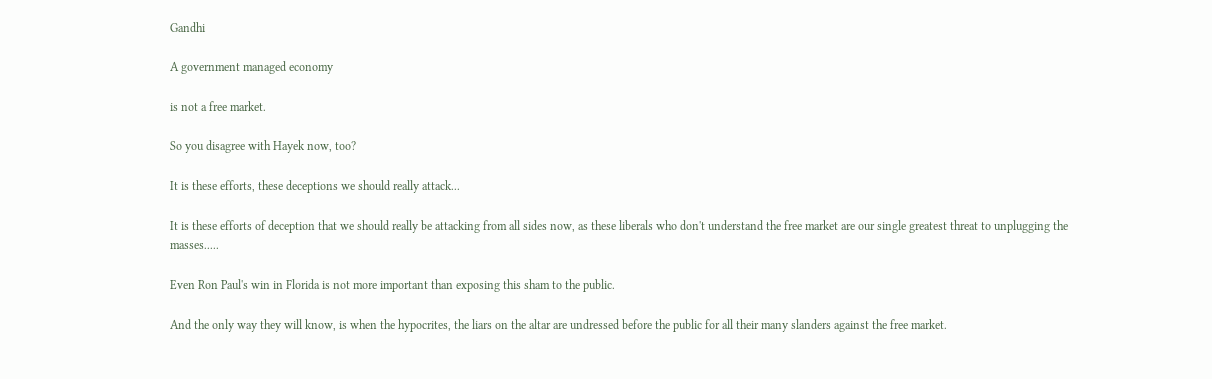Gandhi

A government managed economy

is not a free market.

So you disagree with Hayek now, too?

It is these efforts, these deceptions we should really attack...

It is these efforts of deception that we should really be attacking from all sides now, as these liberals who don't understand the free market are our single greatest threat to unplugging the masses.....

Even Ron Paul's win in Florida is not more important than exposing this sham to the public.

And the only way they will know, is when the hypocrites, the liars on the altar are undressed before the public for all their many slanders against the free market.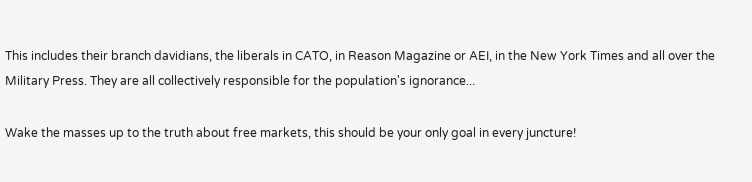This includes their branch davidians, the liberals in CATO, in Reason Magazine or AEI, in the New York Times and all over the Military Press. They are all collectively responsible for the population's ignorance...

Wake the masses up to the truth about free markets, this should be your only goal in every juncture!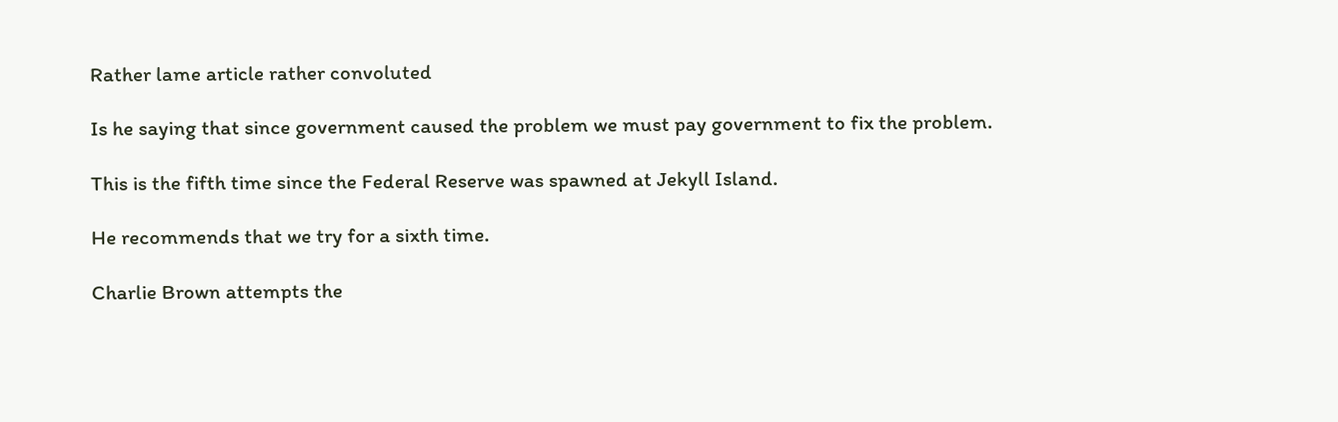Rather lame article rather convoluted

Is he saying that since government caused the problem we must pay government to fix the problem.

This is the fifth time since the Federal Reserve was spawned at Jekyll Island.

He recommends that we try for a sixth time.

Charlie Brown attempts the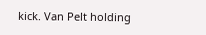kick. Van Pelt holding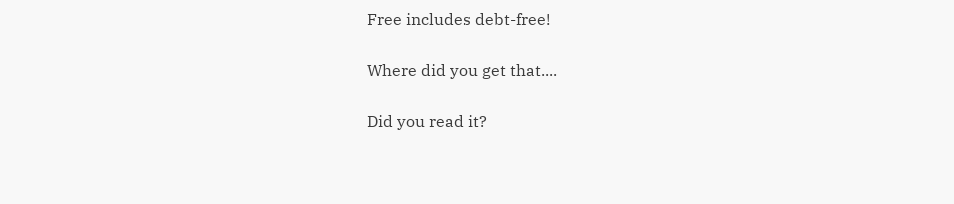Free includes debt-free!

Where did you get that....

Did you read it?